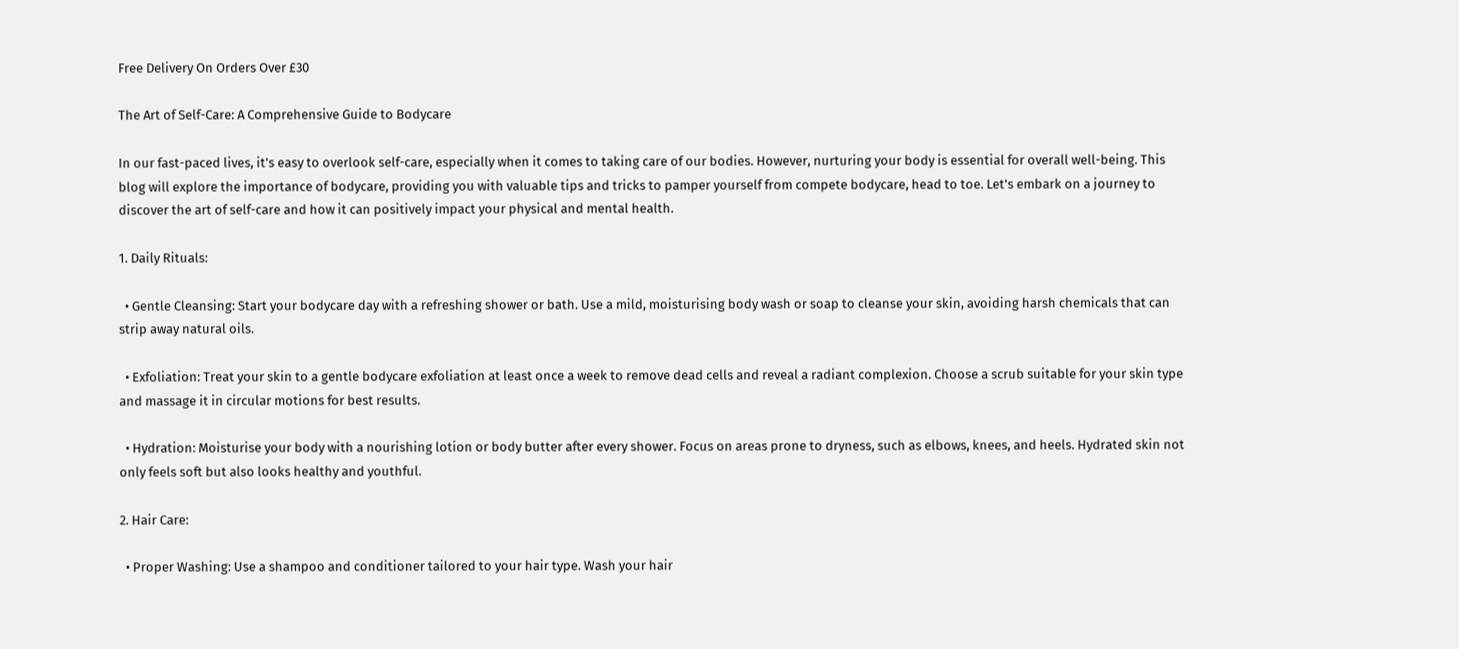Free Delivery On Orders Over £30

The Art of Self-Care: A Comprehensive Guide to Bodycare

In our fast-paced lives, it's easy to overlook self-care, especially when it comes to taking care of our bodies. However, nurturing your body is essential for overall well-being. This blog will explore the importance of bodycare, providing you with valuable tips and tricks to pamper yourself from compete bodycare, head to toe. Let's embark on a journey to discover the art of self-care and how it can positively impact your physical and mental health.

1. Daily Rituals:

  • Gentle Cleansing: Start your bodycare day with a refreshing shower or bath. Use a mild, moisturising body wash or soap to cleanse your skin, avoiding harsh chemicals that can strip away natural oils.

  • Exfoliation: Treat your skin to a gentle bodycare exfoliation at least once a week to remove dead cells and reveal a radiant complexion. Choose a scrub suitable for your skin type and massage it in circular motions for best results.

  • Hydration: Moisturise your body with a nourishing lotion or body butter after every shower. Focus on areas prone to dryness, such as elbows, knees, and heels. Hydrated skin not only feels soft but also looks healthy and youthful.

2. Hair Care:

  • Proper Washing: Use a shampoo and conditioner tailored to your hair type. Wash your hair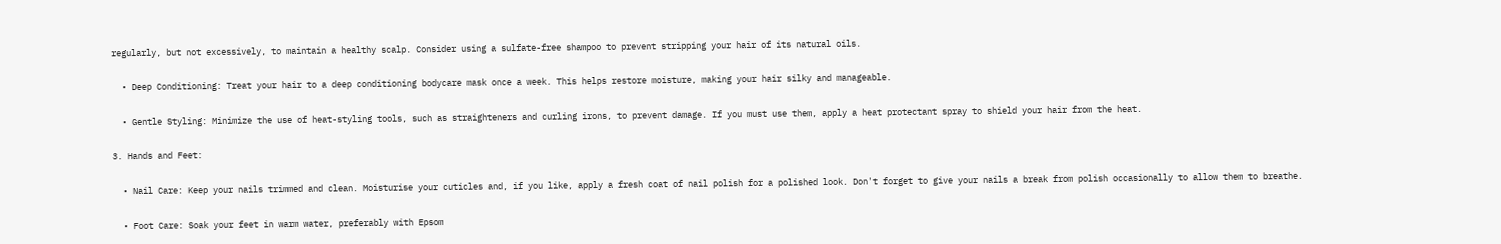regularly, but not excessively, to maintain a healthy scalp. Consider using a sulfate-free shampoo to prevent stripping your hair of its natural oils.

  • Deep Conditioning: Treat your hair to a deep conditioning bodycare mask once a week. This helps restore moisture, making your hair silky and manageable.

  • Gentle Styling: Minimize the use of heat-styling tools, such as straighteners and curling irons, to prevent damage. If you must use them, apply a heat protectant spray to shield your hair from the heat.

3. Hands and Feet:

  • Nail Care: Keep your nails trimmed and clean. Moisturise your cuticles and, if you like, apply a fresh coat of nail polish for a polished look. Don't forget to give your nails a break from polish occasionally to allow them to breathe.

  • Foot Care: Soak your feet in warm water, preferably with Epsom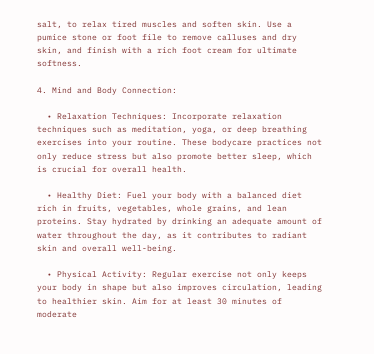salt, to relax tired muscles and soften skin. Use a pumice stone or foot file to remove calluses and dry skin, and finish with a rich foot cream for ultimate softness.

4. Mind and Body Connection:

  • Relaxation Techniques: Incorporate relaxation techniques such as meditation, yoga, or deep breathing exercises into your routine. These bodycare practices not only reduce stress but also promote better sleep, which is crucial for overall health.

  • Healthy Diet: Fuel your body with a balanced diet rich in fruits, vegetables, whole grains, and lean proteins. Stay hydrated by drinking an adequate amount of water throughout the day, as it contributes to radiant skin and overall well-being.

  • Physical Activity: Regular exercise not only keeps your body in shape but also improves circulation, leading to healthier skin. Aim for at least 30 minutes of moderate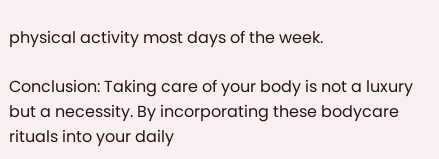physical activity most days of the week.

Conclusion: Taking care of your body is not a luxury but a necessity. By incorporating these bodycare rituals into your daily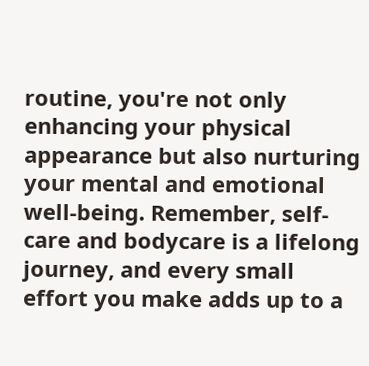routine, you're not only enhancing your physical appearance but also nurturing your mental and emotional well-being. Remember, self-care and bodycare is a lifelong journey, and every small effort you make adds up to a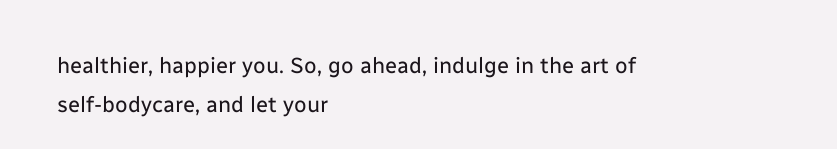healthier, happier you. So, go ahead, indulge in the art of self-bodycare, and let your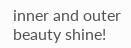inner and outer beauty shine!